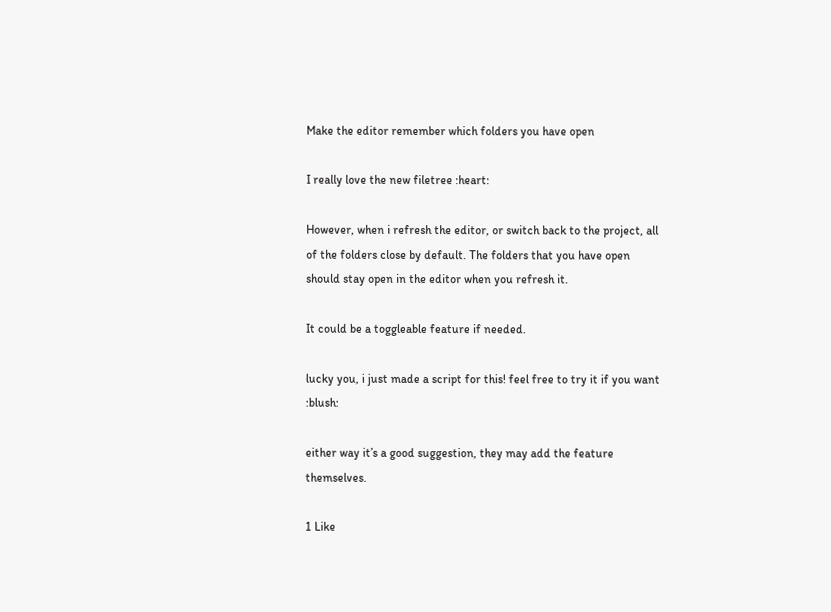Make the editor remember which folders you have open

I really love the new filetree :heart:

However, when i refresh the editor, or switch back to the project, all of the folders close by default. The folders that you have open should stay open in the editor when you refresh it.

It could be a toggleable feature if needed.

lucky you, i just made a script for this! feel free to try it if you want :blush:

either way it’s a good suggestion, they may add the feature themselves.

1 Like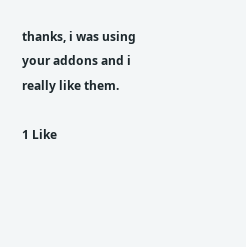thanks, i was using your addons and i really like them.

1 Like